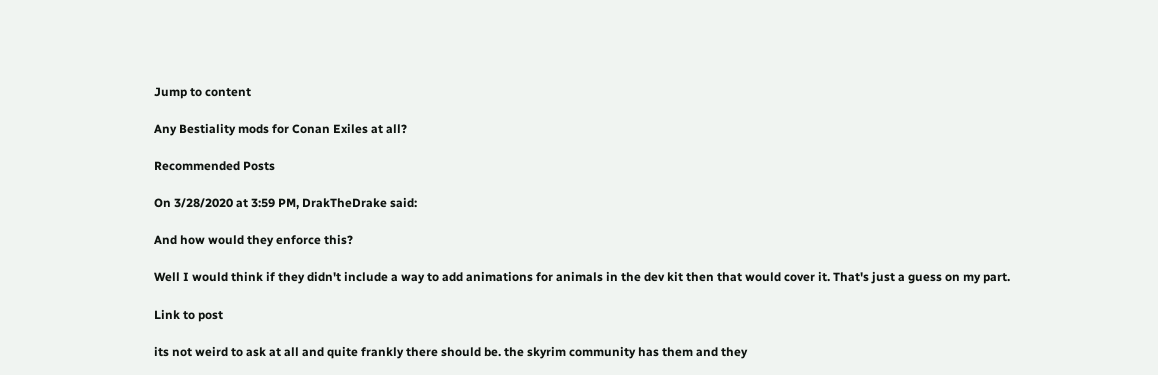Jump to content

Any Bestiality mods for Conan Exiles at all?

Recommended Posts

On 3/28/2020 at 3:59 PM, DrakTheDrake said:

And how would they enforce this?

Well I would think if they didn't include a way to add animations for animals in the dev kit then that would cover it. That's just a guess on my part.

Link to post

its not weird to ask at all and quite frankly there should be. the skyrim community has them and they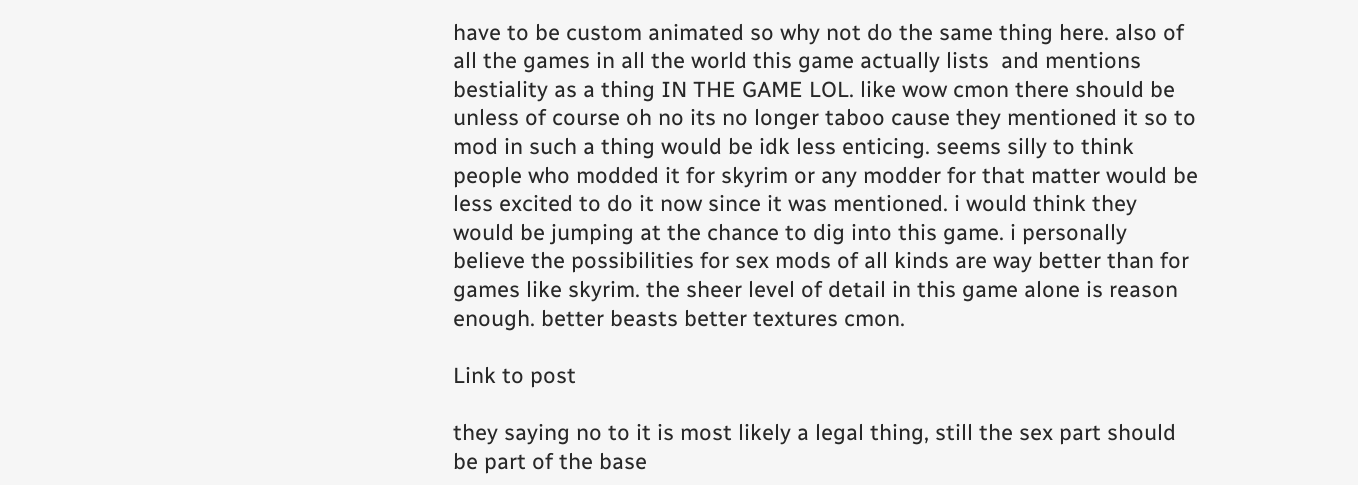have to be custom animated so why not do the same thing here. also of all the games in all the world this game actually lists  and mentions bestiality as a thing IN THE GAME LOL. like wow cmon there should be unless of course oh no its no longer taboo cause they mentioned it so to mod in such a thing would be idk less enticing. seems silly to think people who modded it for skyrim or any modder for that matter would be less excited to do it now since it was mentioned. i would think they would be jumping at the chance to dig into this game. i personally believe the possibilities for sex mods of all kinds are way better than for games like skyrim. the sheer level of detail in this game alone is reason enough. better beasts better textures cmon.

Link to post

they saying no to it is most likely a legal thing, still the sex part should be part of the base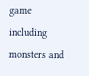game including monsters and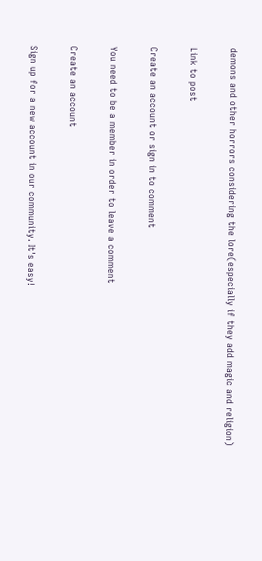demons and other horrors considering the lore(especially if they add magic and religion)

Link to post

Create an account or sign in to comment

You need to be a member in order to leave a comment

Create an account

Sign up for a new account in our community. It's easy!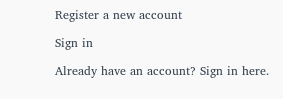Register a new account

Sign in

Already have an account? Sign in here.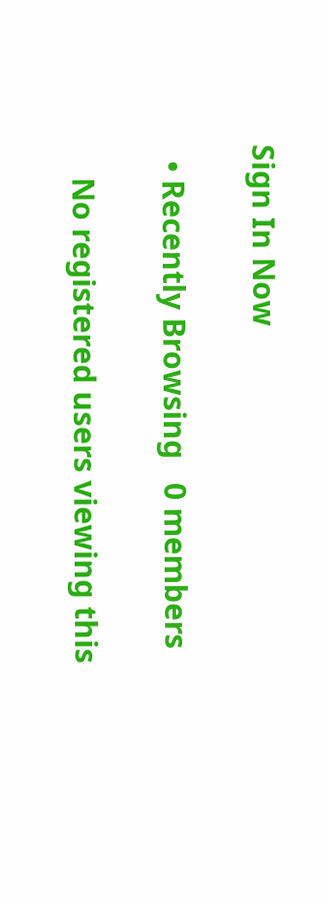Sign In Now

  • Recently Browsing   0 members

    No registered users viewing this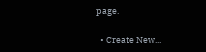page.

  • Create New...